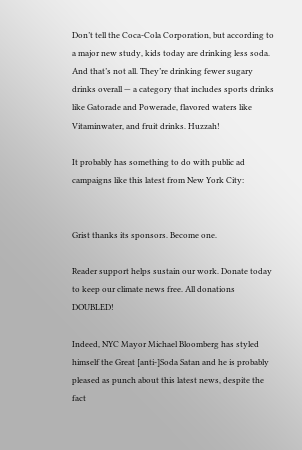Don’t tell the Coca-Cola Corporation, but according to a major new study, kids today are drinking less soda. And that’s not all. They’re drinking fewer sugary drinks overall — a category that includes sports drinks like Gatorade and Powerade, flavored waters like Vitaminwater, and fruit drinks. Huzzah!

It probably has something to do with public ad campaigns like this latest from New York City:


Grist thanks its sponsors. Become one.

Reader support helps sustain our work. Donate today to keep our climate news free. All donations DOUBLED!

Indeed, NYC Mayor Michael Bloomberg has styled himself the Great [anti-]Soda Satan and he is probably pleased as punch about this latest news, despite the fact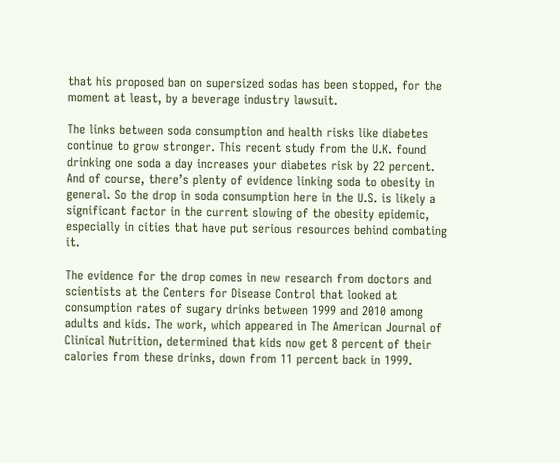that his proposed ban on supersized sodas has been stopped, for the moment at least, by a beverage industry lawsuit.

The links between soda consumption and health risks like diabetes continue to grow stronger. This recent study from the U.K. found drinking one soda a day increases your diabetes risk by 22 percent. And of course, there’s plenty of evidence linking soda to obesity in general. So the drop in soda consumption here in the U.S. is likely a significant factor in the current slowing of the obesity epidemic, especially in cities that have put serious resources behind combating it.

The evidence for the drop comes in new research from doctors and scientists at the Centers for Disease Control that looked at consumption rates of sugary drinks between 1999 and 2010 among adults and kids. The work, which appeared in The American Journal of Clinical Nutrition, determined that kids now get 8 percent of their calories from these drinks, down from 11 percent back in 1999.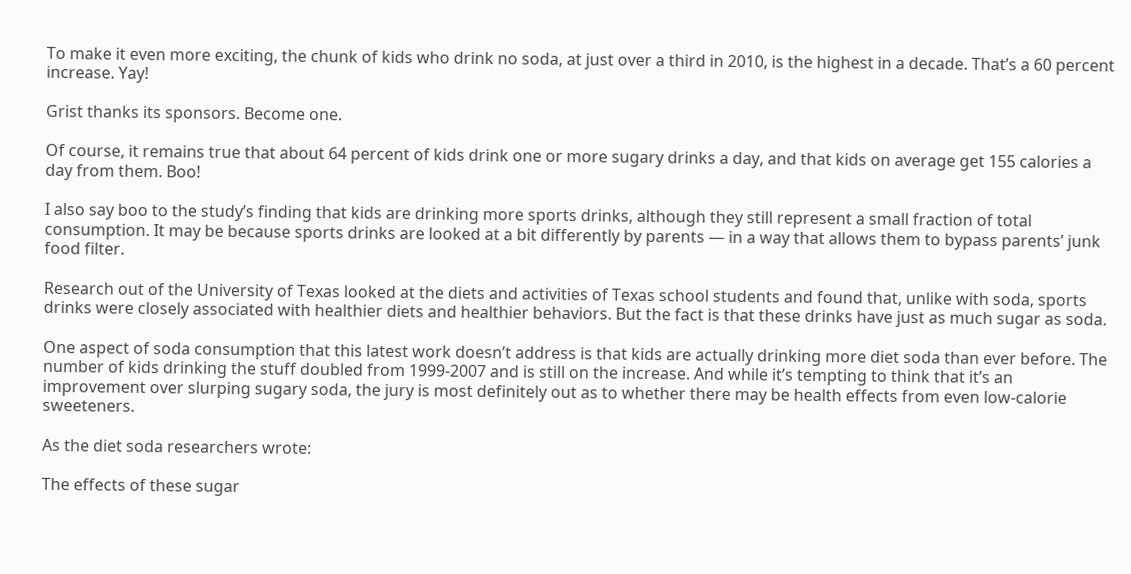To make it even more exciting, the chunk of kids who drink no soda, at just over a third in 2010, is the highest in a decade. That’s a 60 percent increase. Yay!

Grist thanks its sponsors. Become one.

Of course, it remains true that about 64 percent of kids drink one or more sugary drinks a day, and that kids on average get 155 calories a day from them. Boo!

I also say boo to the study’s finding that kids are drinking more sports drinks, although they still represent a small fraction of total consumption. It may be because sports drinks are looked at a bit differently by parents — in a way that allows them to bypass parents’ junk food filter.

Research out of the University of Texas looked at the diets and activities of Texas school students and found that, unlike with soda, sports drinks were closely associated with healthier diets and healthier behaviors. But the fact is that these drinks have just as much sugar as soda.

One aspect of soda consumption that this latest work doesn’t address is that kids are actually drinking more diet soda than ever before. The number of kids drinking the stuff doubled from 1999-2007 and is still on the increase. And while it’s tempting to think that it’s an improvement over slurping sugary soda, the jury is most definitely out as to whether there may be health effects from even low-calorie sweeteners.

As the diet soda researchers wrote:

The effects of these sugar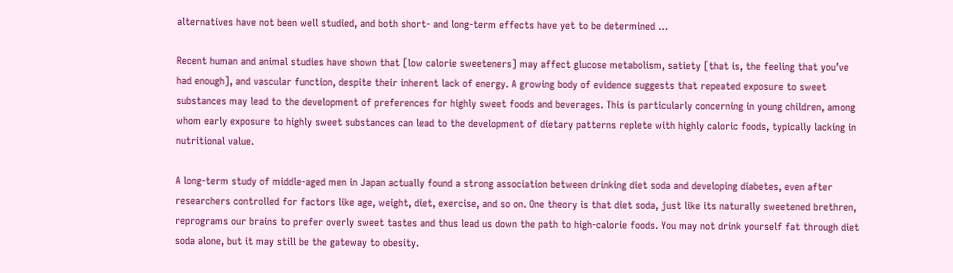alternatives have not been well studied, and both short- and long-term effects have yet to be determined …

Recent human and animal studies have shown that [low calorie sweeteners] may affect glucose metabolism, satiety [that is, the feeling that you’ve had enough], and vascular function, despite their inherent lack of energy. A growing body of evidence suggests that repeated exposure to sweet substances may lead to the development of preferences for highly sweet foods and beverages. This is particularly concerning in young children, among whom early exposure to highly sweet substances can lead to the development of dietary patterns replete with highly caloric foods, typically lacking in nutritional value.

A long-term study of middle-aged men in Japan actually found a strong association between drinking diet soda and developing diabetes, even after researchers controlled for factors like age, weight, diet, exercise, and so on. One theory is that diet soda, just like its naturally sweetened brethren, reprograms our brains to prefer overly sweet tastes and thus lead us down the path to high-calorie foods. You may not drink yourself fat through diet soda alone, but it may still be the gateway to obesity.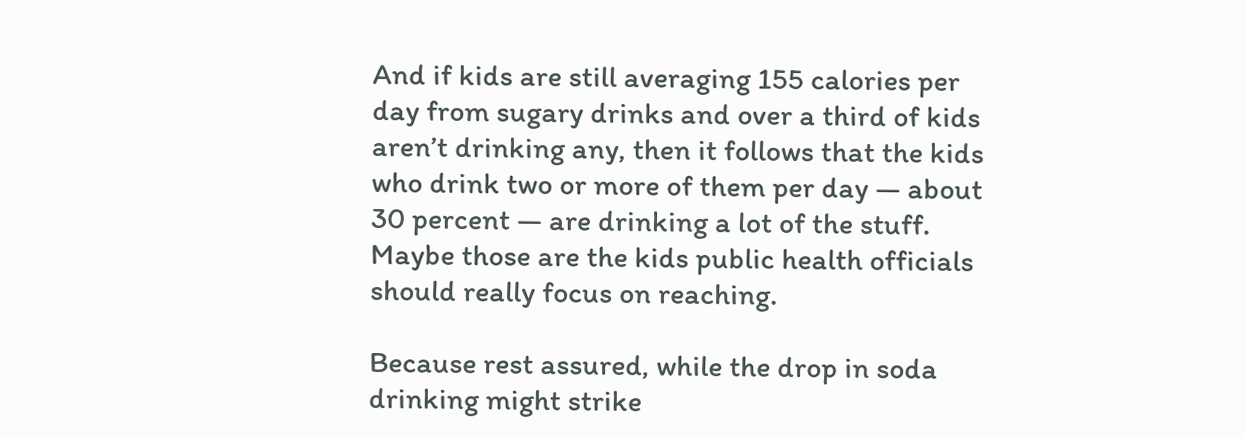And if kids are still averaging 155 calories per day from sugary drinks and over a third of kids aren’t drinking any, then it follows that the kids who drink two or more of them per day — about 30 percent — are drinking a lot of the stuff. Maybe those are the kids public health officials should really focus on reaching.

Because rest assured, while the drop in soda drinking might strike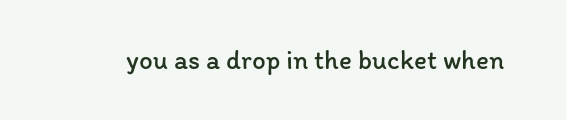you as a drop in the bucket when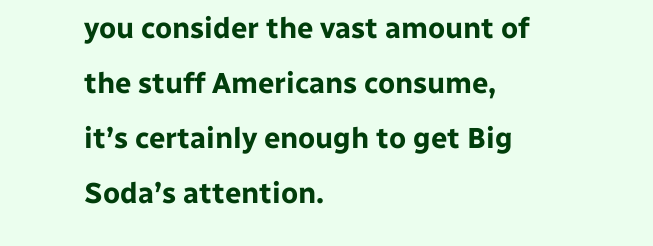you consider the vast amount of the stuff Americans consume, it’s certainly enough to get Big Soda’s attention.